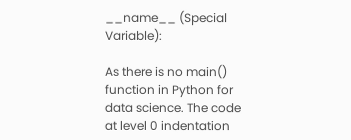__name__ (Special Variable):

As there is no main() function in Python for data science. The code at level 0 indentation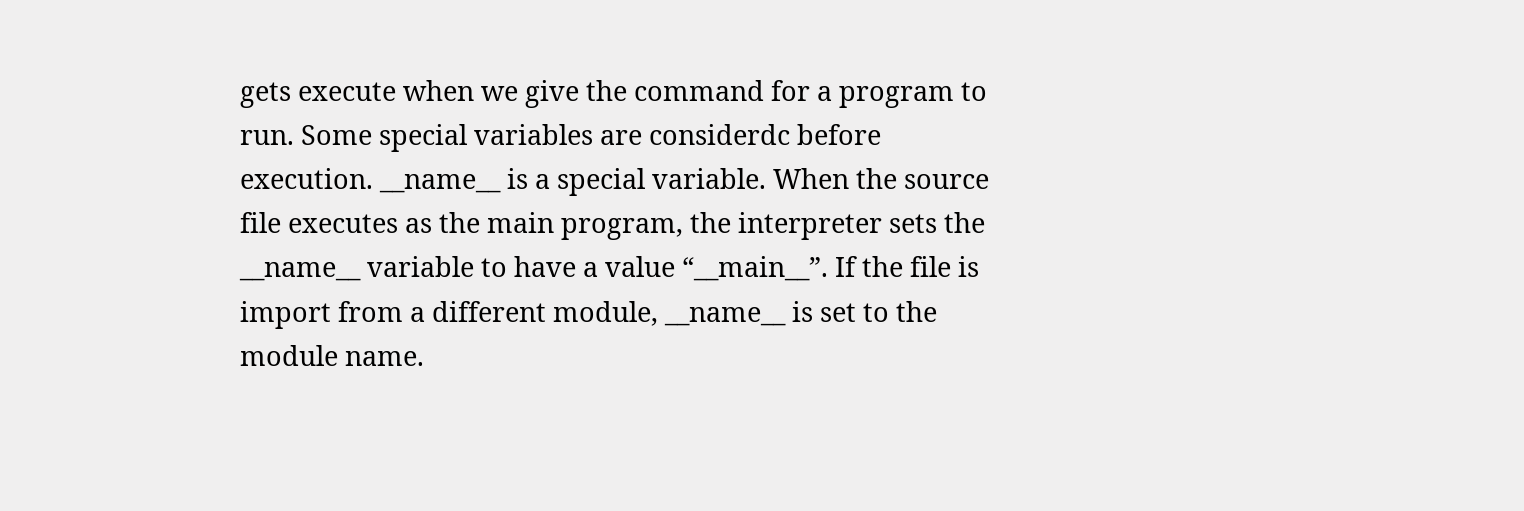gets execute when we give the command for a program to run. Some special variables are considerdc before execution. __name__ is a special variable. When the source file executes as the main program, the interpreter sets the __name__ variable to have a value “__main__”. If the file is import from a different module, __name__ is set to the module name.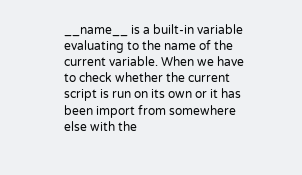__name__ is a built-in variable evaluating to the name of the current variable. When we have to check whether the current script is run on its own or it has been import from somewhere else with the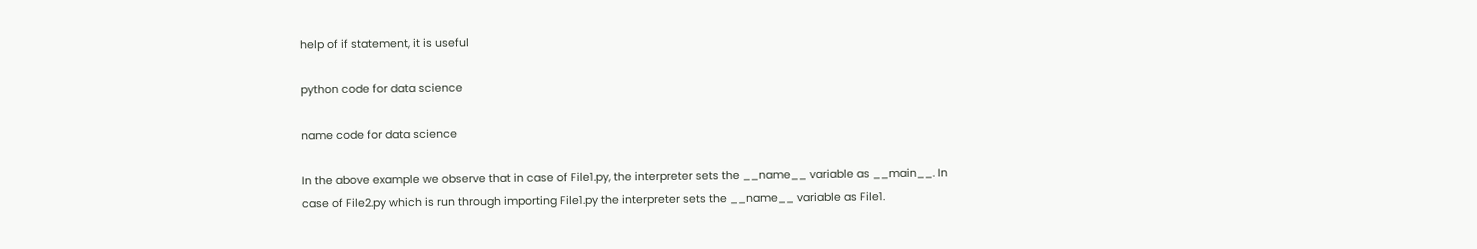help of if statement, it is useful

python code for data science

name code for data science

In the above example we observe that in case of File1.py, the interpreter sets the __name__ variable as __main__. In case of File2.py which is run through importing File1.py the interpreter sets the __name__ variable as File1.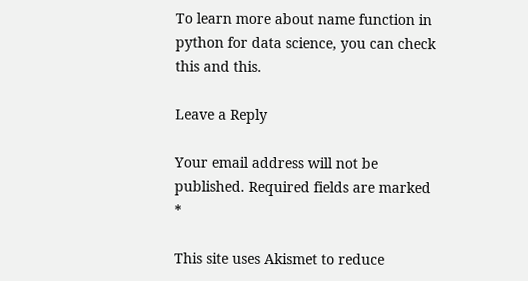To learn more about name function in python for data science, you can check this and this.

Leave a Reply

Your email address will not be published. Required fields are marked *

This site uses Akismet to reduce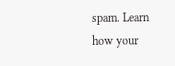spam. Learn how your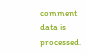comment data is processed.